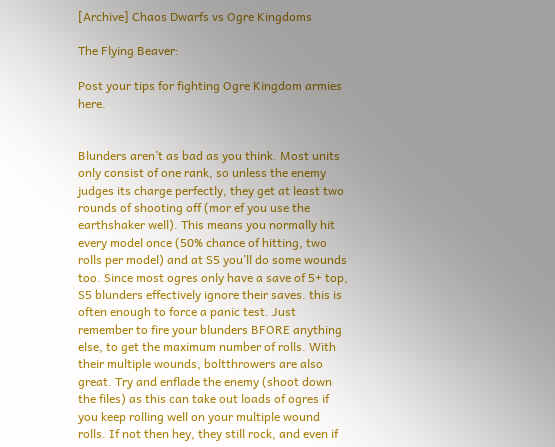[Archive] Chaos Dwarfs vs Ogre Kingdoms

The Flying Beaver:

Post your tips for fighting Ogre Kingdom armies here.


Blunders aren’t as bad as you think. Most units only consist of one rank, so unless the enemy judges its charge perfectly, they get at least two rounds of shooting off (mor ef you use the earthshaker well). This means you normally hit every model once (50% chance of hitting, two rolls per model) and at S5 you’ll do some wounds too. Since most ogres only have a save of 5+ top, S5 blunders effectively ignore their saves. this is often enough to force a panic test. Just remember to fire your blunders BFORE anything else, to get the maximum number of rolls. With their multiple wounds, boltthrowers are also great. Try and enflade the enemy (shoot down the files) as this can take out loads of ogres if you keep rolling well on your multiple wound rolls. If not then hey, they still rock, and even if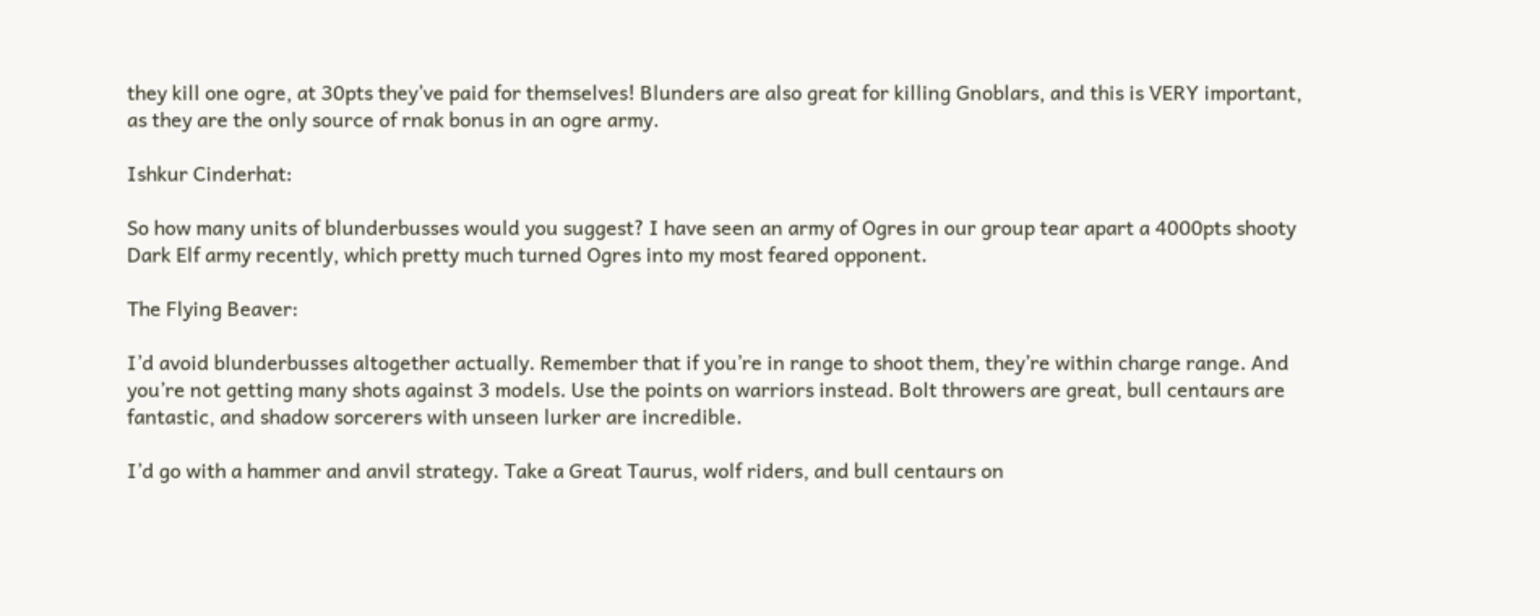they kill one ogre, at 30pts they’ve paid for themselves! Blunders are also great for killing Gnoblars, and this is VERY important, as they are the only source of rnak bonus in an ogre army.

Ishkur Cinderhat:

So how many units of blunderbusses would you suggest? I have seen an army of Ogres in our group tear apart a 4000pts shooty Dark Elf army recently, which pretty much turned Ogres into my most feared opponent.

The Flying Beaver:

I’d avoid blunderbusses altogether actually. Remember that if you’re in range to shoot them, they’re within charge range. And you’re not getting many shots against 3 models. Use the points on warriors instead. Bolt throwers are great, bull centaurs are fantastic, and shadow sorcerers with unseen lurker are incredible.

I’d go with a hammer and anvil strategy. Take a Great Taurus, wolf riders, and bull centaurs on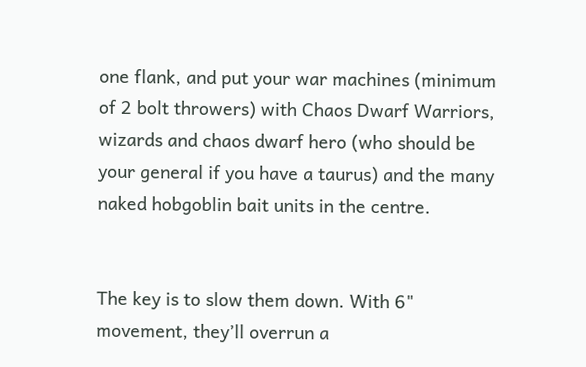one flank, and put your war machines (minimum of 2 bolt throwers) with Chaos Dwarf Warriors, wizards and chaos dwarf hero (who should be your general if you have a taurus) and the many naked hobgoblin bait units in the centre.


The key is to slow them down. With 6" movement, they’ll overrun a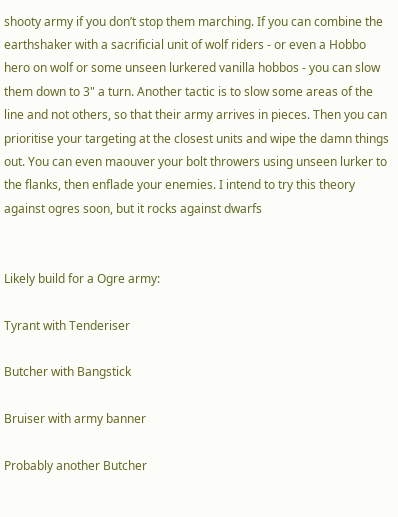shooty army if you don’t stop them marching. If you can combine the earthshaker with a sacrificial unit of wolf riders - or even a Hobbo hero on wolf or some unseen lurkered vanilla hobbos - you can slow them down to 3" a turn. Another tactic is to slow some areas of the line and not others, so that their army arrives in pieces. Then you can prioritise your targeting at the closest units and wipe the damn things out. You can even maouver your bolt throwers using unseen lurker to the flanks, then enflade your enemies. I intend to try this theory against ogres soon, but it rocks against dwarfs


Likely build for a Ogre army:

Tyrant with Tenderiser

Butcher with Bangstick

Bruiser with army banner

Probably another Butcher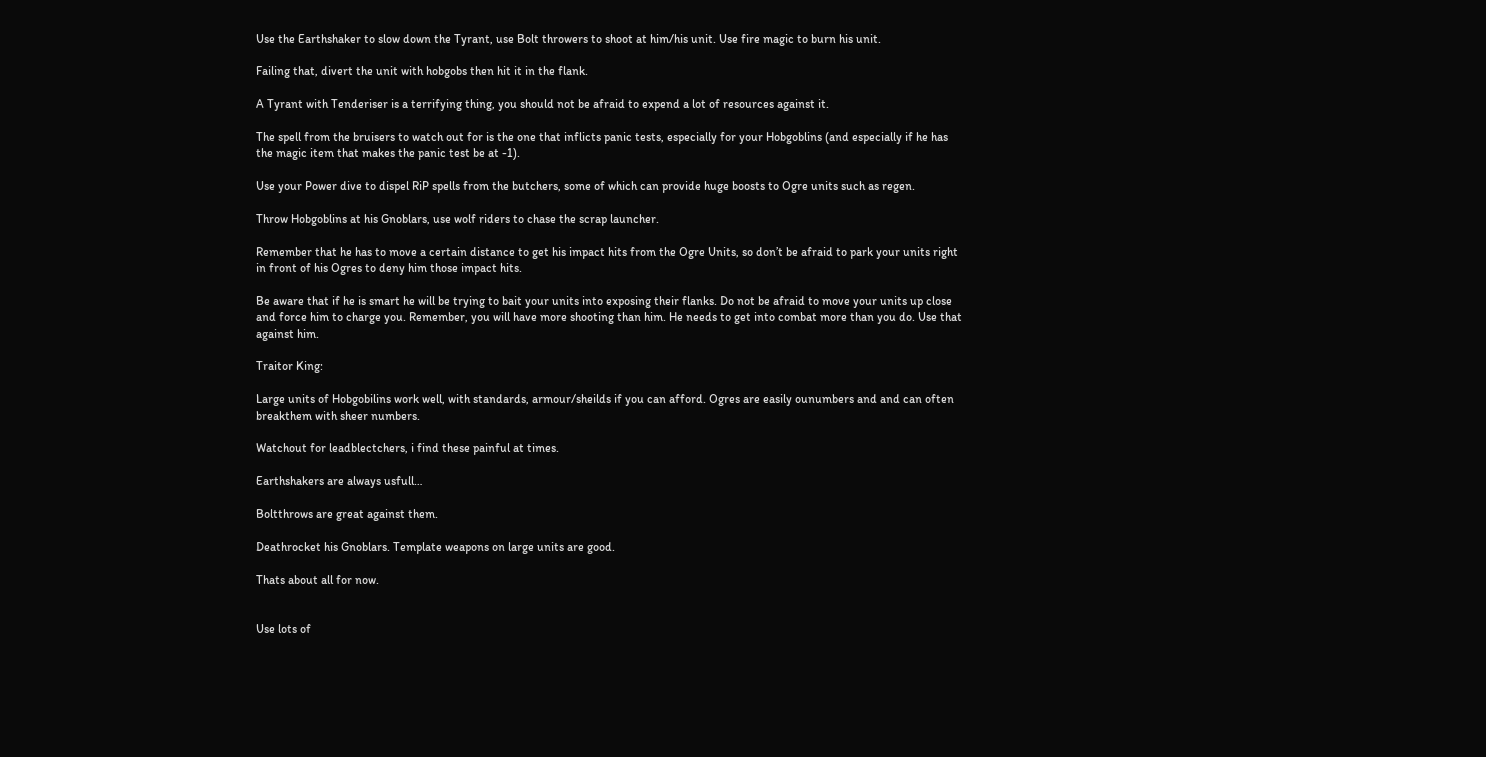Use the Earthshaker to slow down the Tyrant, use Bolt throwers to shoot at him/his unit. Use fire magic to burn his unit.

Failing that, divert the unit with hobgobs then hit it in the flank.

A Tyrant with Tenderiser is a terrifying thing, you should not be afraid to expend a lot of resources against it.

The spell from the bruisers to watch out for is the one that inflicts panic tests, especially for your Hobgoblins (and especially if he has the magic item that makes the panic test be at -1).

Use your Power dive to dispel RiP spells from the butchers, some of which can provide huge boosts to Ogre units such as regen.

Throw Hobgoblins at his Gnoblars, use wolf riders to chase the scrap launcher.

Remember that he has to move a certain distance to get his impact hits from the Ogre Units, so don’t be afraid to park your units right in front of his Ogres to deny him those impact hits.

Be aware that if he is smart he will be trying to bait your units into exposing their flanks. Do not be afraid to move your units up close and force him to charge you. Remember, you will have more shooting than him. He needs to get into combat more than you do. Use that against him.

Traitor King:

Large units of Hobgobilins work well, with standards, armour/sheilds if you can afford. Ogres are easily ounumbers and and can often breakthem with sheer numbers.

Watchout for leadblectchers, i find these painful at times.

Earthshakers are always usfull…

Boltthrows are great against them.

Deathrocket his Gnoblars. Template weapons on large units are good.

Thats about all for now.


Use lots of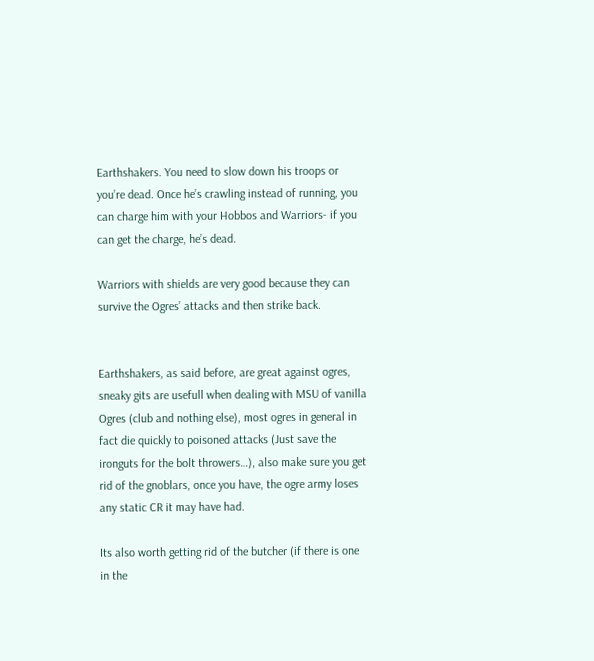Earthshakers. You need to slow down his troops or you’re dead. Once he’s crawling instead of running, you can charge him with your Hobbos and Warriors- if you can get the charge, he’s dead.

Warriors with shields are very good because they can survive the Ogres’ attacks and then strike back.


Earthshakers, as said before, are great against ogres, sneaky gits are usefull when dealing with MSU of vanilla Ogres (club and nothing else), most ogres in general in fact die quickly to poisoned attacks (Just save the ironguts for the bolt throwers…), also make sure you get rid of the gnoblars, once you have, the ogre army loses any static CR it may have had.

Its also worth getting rid of the butcher (if there is one in the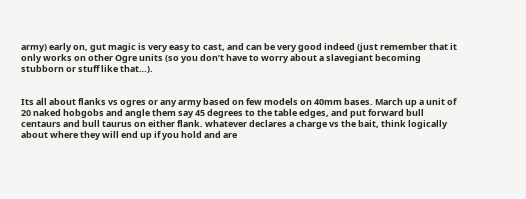army) early on, gut magic is very easy to cast, and can be very good indeed (just remember that it only works on other Ogre units (so you don’t have to worry about a slavegiant becoming stubborn or stuff like that…).


Its all about flanks vs ogres or any army based on few models on 40mm bases. March up a unit of 20 naked hobgobs and angle them say 45 degrees to the table edges, and put forward bull centaurs and bull taurus on either flank. whatever declares a charge vs the bait, think logically about where they will end up if you hold and are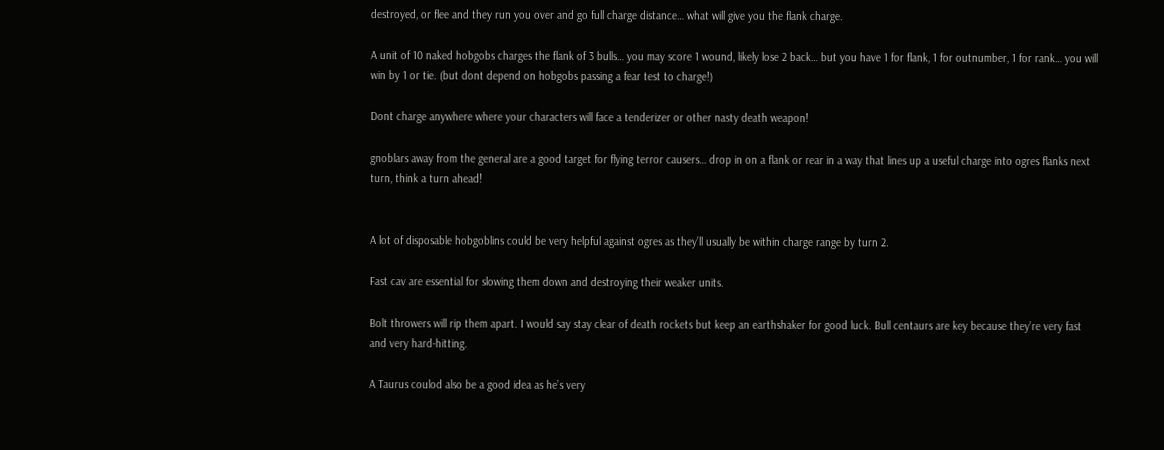destroyed, or flee and they run you over and go full charge distance… what will give you the flank charge.

A unit of 10 naked hobgobs charges the flank of 3 bulls… you may score 1 wound, likely lose 2 back… but you have 1 for flank, 1 for outnumber, 1 for rank… you will win by 1 or tie. (but dont depend on hobgobs passing a fear test to charge!)

Dont charge anywhere where your characters will face a tenderizer or other nasty death weapon!

gnoblars away from the general are a good target for flying terror causers… drop in on a flank or rear in a way that lines up a useful charge into ogres flanks next turn, think a turn ahead!


A lot of disposable hobgoblins could be very helpful against ogres as they’ll usually be within charge range by turn 2.

Fast cav are essential for slowing them down and destroying their weaker units.

Bolt throwers will rip them apart. I would say stay clear of death rockets but keep an earthshaker for good luck. Bull centaurs are key because they’re very fast and very hard-hitting.

A Taurus coulod also be a good idea as he’s very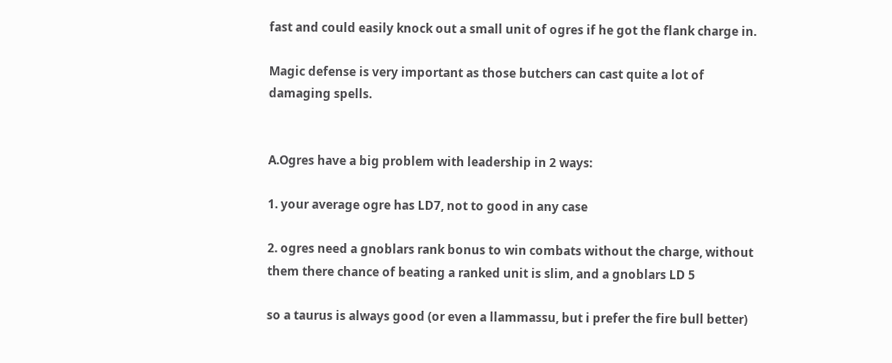fast and could easily knock out a small unit of ogres if he got the flank charge in.

Magic defense is very important as those butchers can cast quite a lot of damaging spells.


A.Ogres have a big problem with leadership in 2 ways:

1. your average ogre has LD7, not to good in any case

2. ogres need a gnoblars rank bonus to win combats without the charge, without them there chance of beating a ranked unit is slim, and a gnoblars LD 5

so a taurus is always good (or even a llammassu, but i prefer the fire bull better)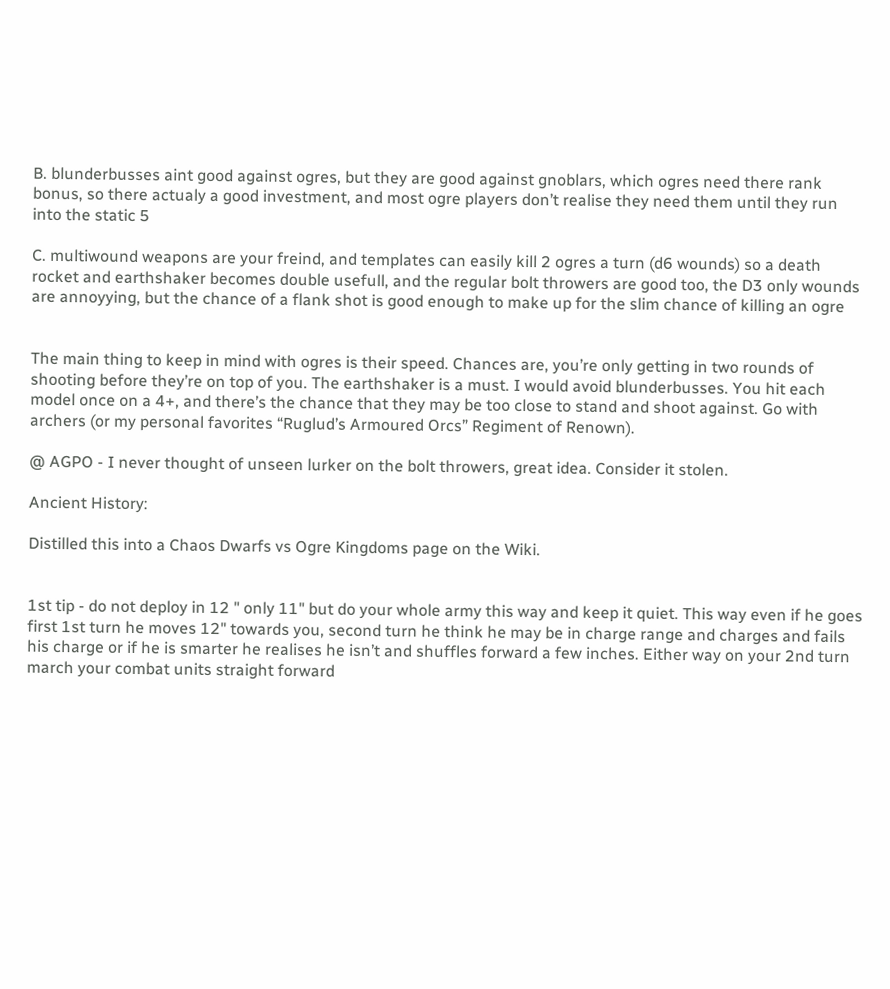B. blunderbusses aint good against ogres, but they are good against gnoblars, which ogres need there rank bonus, so there actualy a good investment, and most ogre players don’t realise they need them until they run into the static 5

C. multiwound weapons are your freind, and templates can easily kill 2 ogres a turn (d6 wounds) so a death rocket and earthshaker becomes double usefull, and the regular bolt throwers are good too, the D3 only wounds are annoyying, but the chance of a flank shot is good enough to make up for the slim chance of killing an ogre


The main thing to keep in mind with ogres is their speed. Chances are, you’re only getting in two rounds of shooting before they’re on top of you. The earthshaker is a must. I would avoid blunderbusses. You hit each model once on a 4+, and there’s the chance that they may be too close to stand and shoot against. Go with archers (or my personal favorites “Ruglud’s Armoured Orcs” Regiment of Renown).

@ AGPO - I never thought of unseen lurker on the bolt throwers, great idea. Consider it stolen.

Ancient History:

Distilled this into a Chaos Dwarfs vs Ogre Kingdoms page on the Wiki.


1st tip - do not deploy in 12 " only 11" but do your whole army this way and keep it quiet. This way even if he goes first 1st turn he moves 12" towards you, second turn he think he may be in charge range and charges and fails his charge or if he is smarter he realises he isn’t and shuffles forward a few inches. Either way on your 2nd turn march your combat units straight forward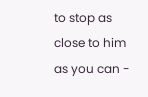to stop as close to him as you can -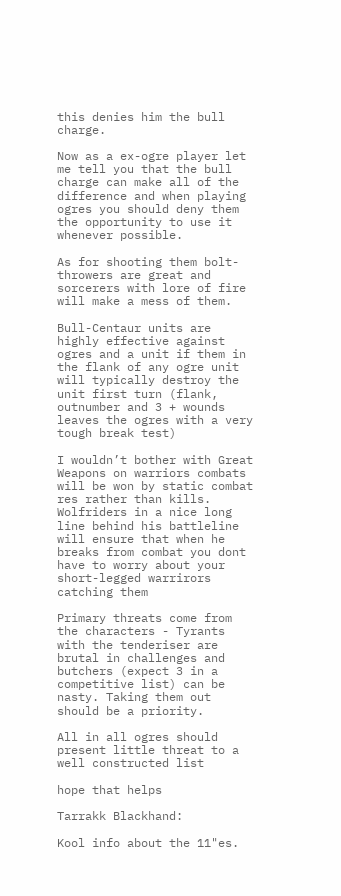this denies him the bull charge.

Now as a ex-ogre player let me tell you that the bull charge can make all of the difference and when playing ogres you should deny them the opportunity to use it whenever possible.

As for shooting them bolt-throwers are great and sorcerers with lore of fire will make a mess of them.

Bull-Centaur units are highly effective against ogres and a unit if them in the flank of any ogre unit will typically destroy the unit first turn (flank, outnumber and 3 + wounds leaves the ogres with a very tough break test)

I wouldn’t bother with Great Weapons on warriors combats will be won by static combat res rather than kills. Wolfriders in a nice long line behind his battleline will ensure that when he breaks from combat you dont have to worry about your short-legged warrirors catching them

Primary threats come from the characters - Tyrants with the tenderiser are brutal in challenges and butchers (expect 3 in a competitive list) can be nasty. Taking them out should be a priority.

All in all ogres should present little threat to a well constructed list

hope that helps

Tarrakk Blackhand:

Kool info about the 11"es.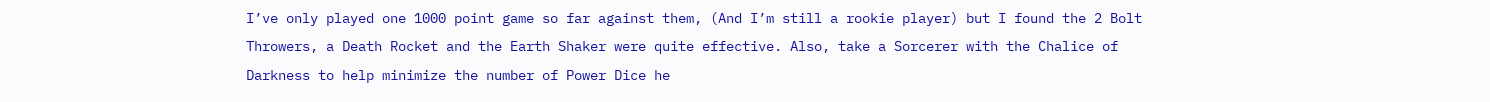I’ve only played one 1000 point game so far against them, (And I’m still a rookie player) but I found the 2 Bolt Throwers, a Death Rocket and the Earth Shaker were quite effective. Also, take a Sorcerer with the Chalice of Darkness to help minimize the number of Power Dice he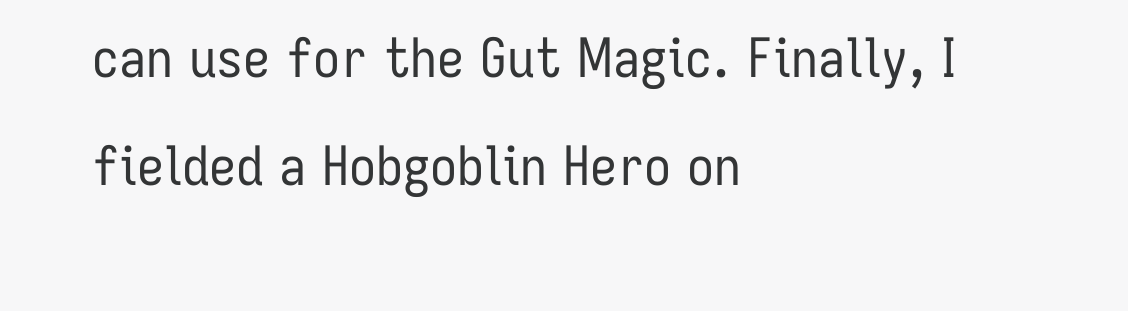can use for the Gut Magic. Finally, I fielded a Hobgoblin Hero on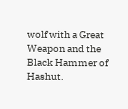wolf with a Great Weapon and the Black Hammer of Hashut.